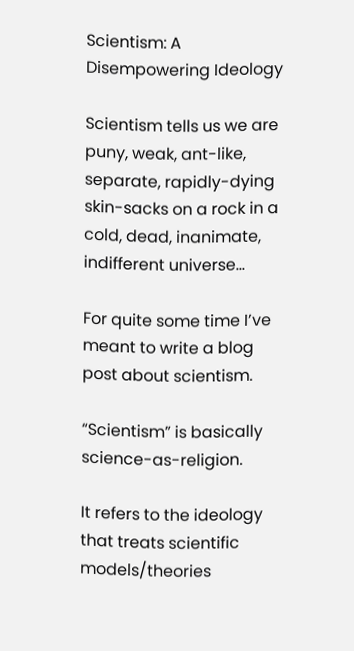Scientism: A Disempowering Ideology

Scientism tells us we are puny, weak, ant-like, separate, rapidly-dying skin-sacks on a rock in a cold, dead, inanimate, indifferent universe...

For quite some time I’ve meant to write a blog post about scientism.

“Scientism” is basically science-as-religion.

It refers to the ideology that treats scientific models/theories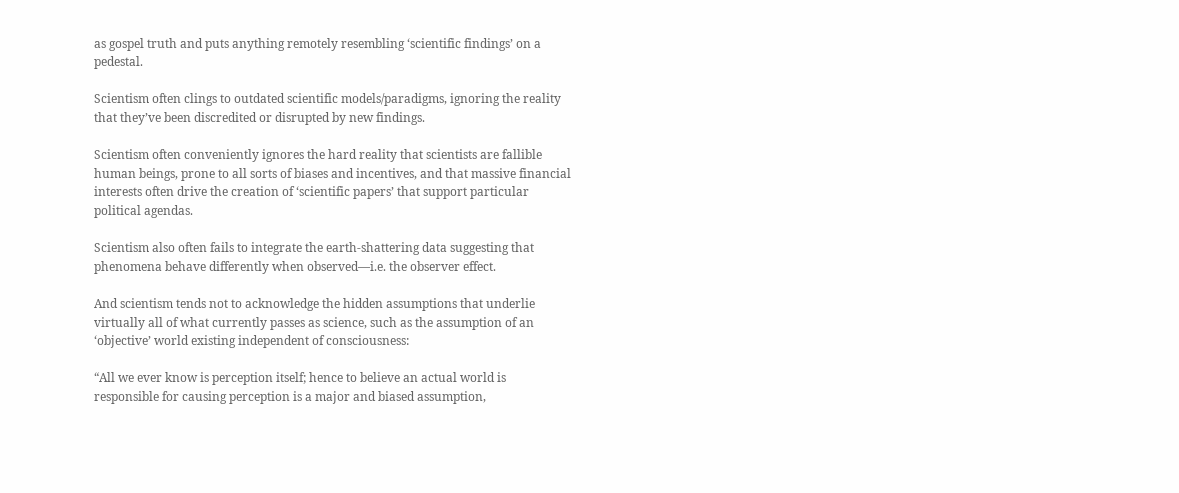as gospel truth and puts anything remotely resembling ‘scientific findings’ on a pedestal.

Scientism often clings to outdated scientific models/paradigms, ignoring the reality that they’ve been discredited or disrupted by new findings.

Scientism often conveniently ignores the hard reality that scientists are fallible human beings, prone to all sorts of biases and incentives, and that massive financial interests often drive the creation of ‘scientific papers’ that support particular political agendas.

Scientism also often fails to integrate the earth-shattering data suggesting that phenomena behave differently when observed—i.e. the observer effect.

And scientism tends not to acknowledge the hidden assumptions that underlie virtually all of what currently passes as science, such as the assumption of an ‘objective’ world existing independent of consciousness:

“All we ever know is perception itself; hence to believe an actual world is responsible for causing perception is a major and biased assumption,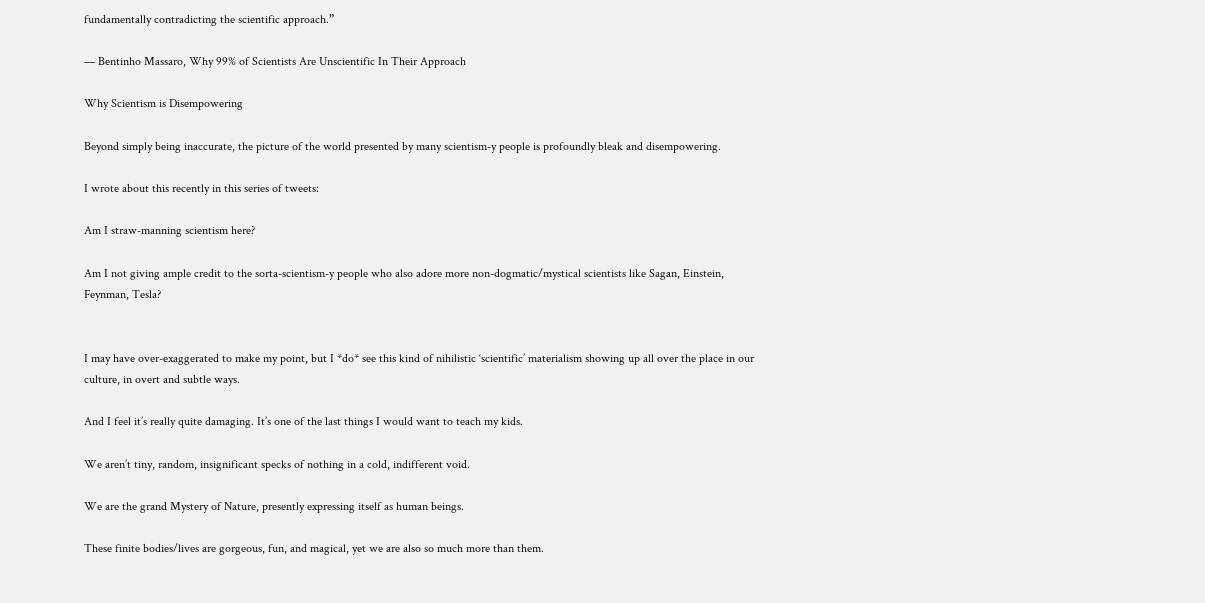fundamentally contradicting the scientific approach.”

— Bentinho Massaro, Why 99% of Scientists Are Unscientific In Their Approach

Why Scientism is Disempowering

Beyond simply being inaccurate, the picture of the world presented by many scientism-y people is profoundly bleak and disempowering.

I wrote about this recently in this series of tweets:

Am I straw-manning scientism here?

Am I not giving ample credit to the sorta-scientism-y people who also adore more non-dogmatic/mystical scientists like Sagan, Einstein, Feynman, Tesla?


I may have over-exaggerated to make my point, but I *do* see this kind of nihilistic ‘scientific’ materialism showing up all over the place in our culture, in overt and subtle ways.

And I feel it’s really quite damaging. It’s one of the last things I would want to teach my kids.

We aren’t tiny, random, insignificant specks of nothing in a cold, indifferent void.

We are the grand Mystery of Nature, presently expressing itself as human beings.

These finite bodies/lives are gorgeous, fun, and magical, yet we are also so much more than them.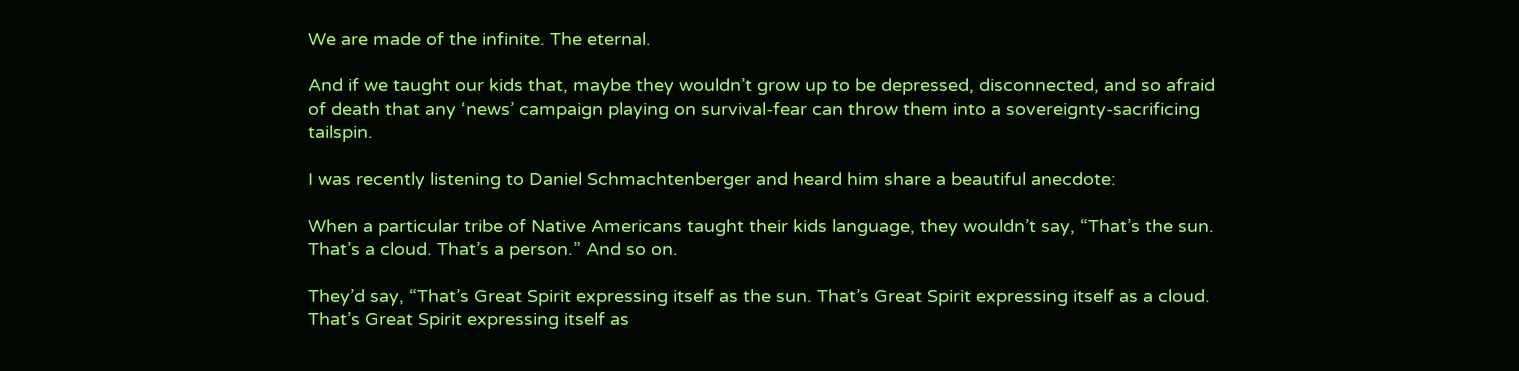We are made of the infinite. The eternal.

And if we taught our kids that, maybe they wouldn’t grow up to be depressed, disconnected, and so afraid of death that any ‘news’ campaign playing on survival-fear can throw them into a sovereignty-sacrificing tailspin.

I was recently listening to Daniel Schmachtenberger and heard him share a beautiful anecdote:

When a particular tribe of Native Americans taught their kids language, they wouldn’t say, “That’s the sun. That’s a cloud. That’s a person.” And so on.

They’d say, “That’s Great Spirit expressing itself as the sun. That’s Great Spirit expressing itself as a cloud. That’s Great Spirit expressing itself as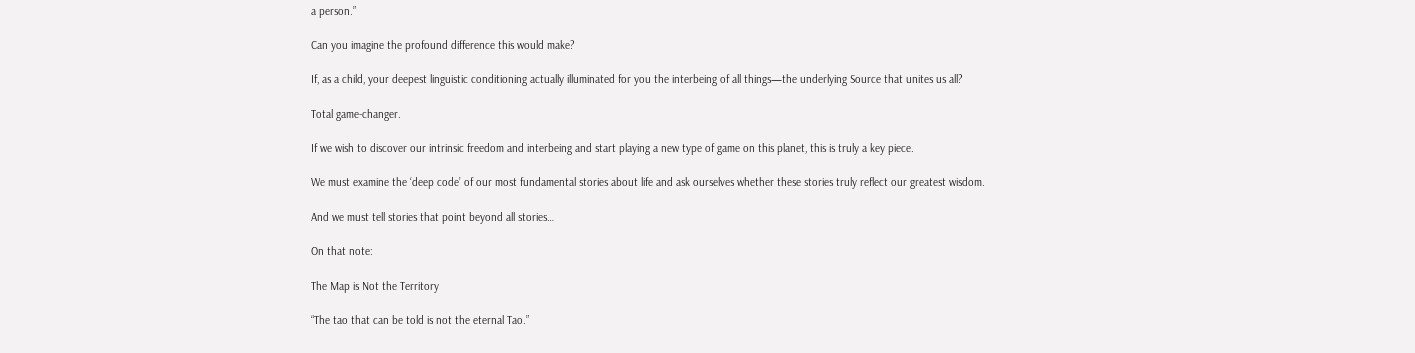a person.”

Can you imagine the profound difference this would make?

If, as a child, your deepest linguistic conditioning actually illuminated for you the interbeing of all things—the underlying Source that unites us all?

Total game-changer.

If we wish to discover our intrinsic freedom and interbeing and start playing a new type of game on this planet, this is truly a key piece.

We must examine the ‘deep code’ of our most fundamental stories about life and ask ourselves whether these stories truly reflect our greatest wisdom.

And we must tell stories that point beyond all stories…

On that note:

The Map is Not the Territory

“The tao that can be told is not the eternal Tao.”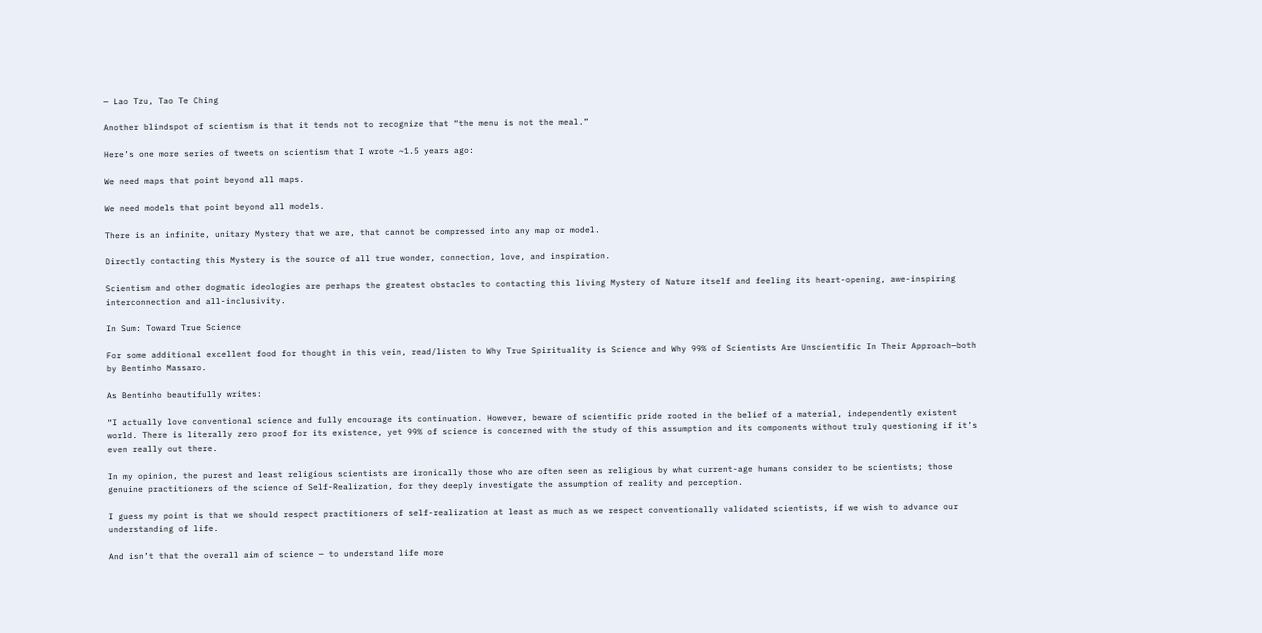— Lao Tzu, Tao Te Ching

Another blindspot of scientism is that it tends not to recognize that “the menu is not the meal.”

Here’s one more series of tweets on scientism that I wrote ~1.5 years ago:

We need maps that point beyond all maps.

We need models that point beyond all models.

There is an infinite, unitary Mystery that we are, that cannot be compressed into any map or model.

Directly contacting this Mystery is the source of all true wonder, connection, love, and inspiration.

Scientism and other dogmatic ideologies are perhaps the greatest obstacles to contacting this living Mystery of Nature itself and feeling its heart-opening, awe-inspiring interconnection and all-inclusivity.

In Sum: Toward True Science

For some additional excellent food for thought in this vein, read/listen to Why True Spirituality is Science and Why 99% of Scientists Are Unscientific In Their Approach—both by Bentinho Massaro.

As Bentinho beautifully writes:

“I actually love conventional science and fully encourage its continuation. However, beware of scientific pride rooted in the belief of a material, independently existent world. There is literally zero proof for its existence, yet 99% of science is concerned with the study of this assumption and its components without truly questioning if it’s even really out there.

In my opinion, the purest and least religious scientists are ironically those who are often seen as religious by what current-age humans consider to be scientists; those genuine practitioners of the science of Self-Realization, for they deeply investigate the assumption of reality and perception.

I guess my point is that we should respect practitioners of self-realization at least as much as we respect conventionally validated scientists, if we wish to advance our understanding of life.

And isn’t that the overall aim of science — to understand life more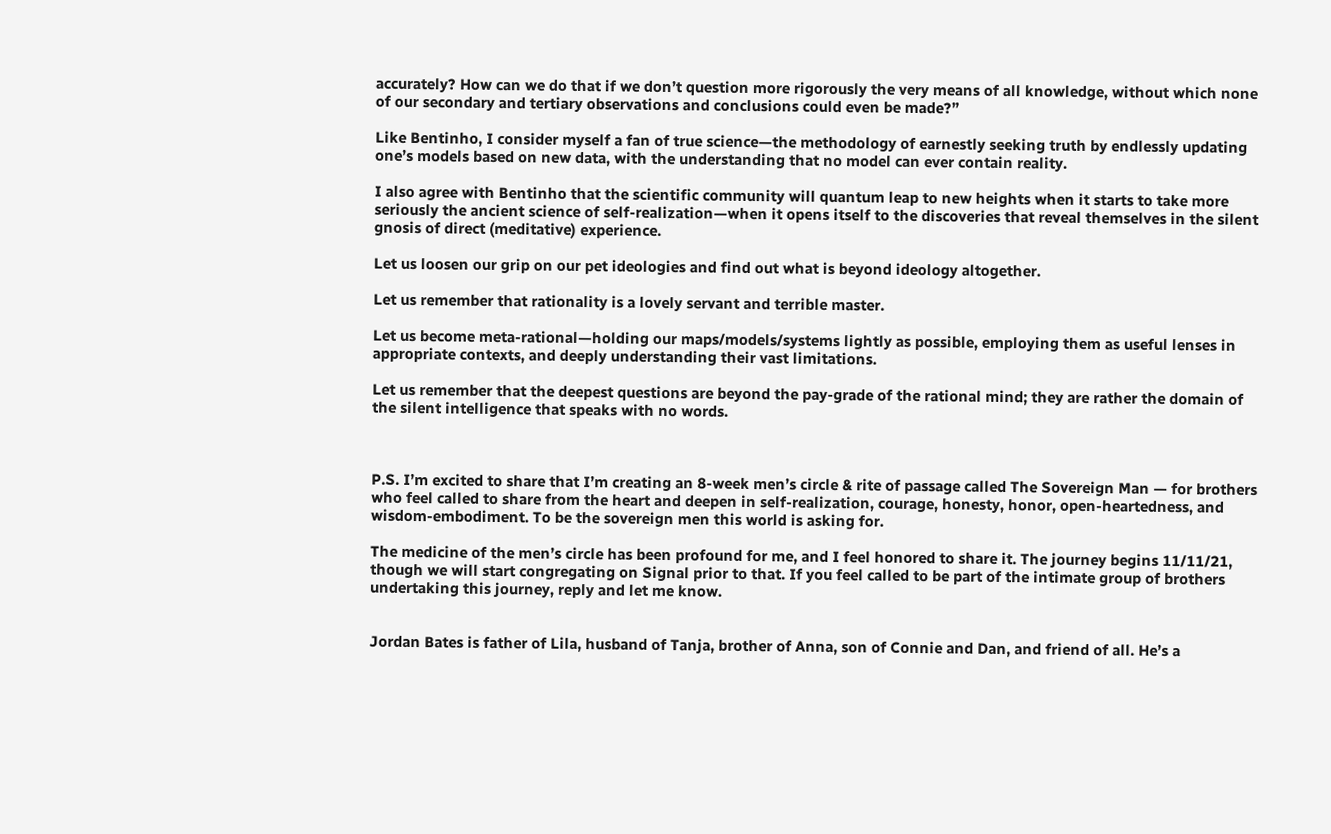accurately? How can we do that if we don’t question more rigorously the very means of all knowledge, without which none of our secondary and tertiary observations and conclusions could even be made?”

Like Bentinho, I consider myself a fan of true science—the methodology of earnestly seeking truth by endlessly updating one’s models based on new data, with the understanding that no model can ever contain reality.

I also agree with Bentinho that the scientific community will quantum leap to new heights when it starts to take more seriously the ancient science of self-realization—when it opens itself to the discoveries that reveal themselves in the silent gnosis of direct (meditative) experience.

Let us loosen our grip on our pet ideologies and find out what is beyond ideology altogether.

Let us remember that rationality is a lovely servant and terrible master.

Let us become meta-rational—holding our maps/models/systems lightly as possible, employing them as useful lenses in appropriate contexts, and deeply understanding their vast limitations.

Let us remember that the deepest questions are beyond the pay-grade of the rational mind; they are rather the domain of the silent intelligence that speaks with no words.



P.S. I’m excited to share that I’m creating an 8-week men’s circle & rite of passage called The Sovereign Man — for brothers who feel called to share from the heart and deepen in self-realization, courage, honesty, honor, open-heartedness, and wisdom-embodiment. To be the sovereign men this world is asking for.

The medicine of the men’s circle has been profound for me, and I feel honored to share it. The journey begins 11/11/21, though we will start congregating on Signal prior to that. If you feel called to be part of the intimate group of brothers undertaking this journey, reply and let me know.


Jordan Bates is father of Lila, husband of Tanja, brother of Anna, son of Connie and Dan, and friend of all. He’s a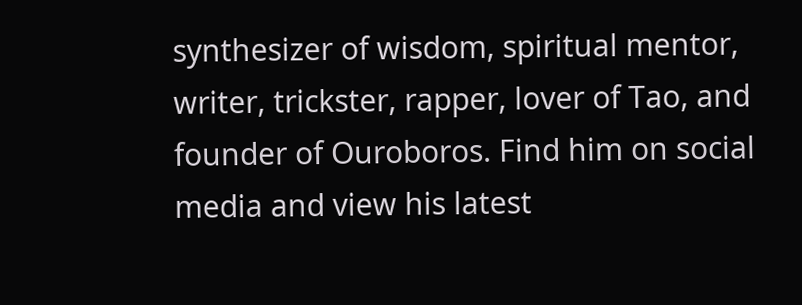synthesizer of wisdom, spiritual mentor, writer, trickster, rapper, lover of Tao, and founder of Ouroboros. Find him on social media and view his latest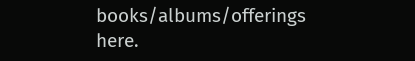books/albums/offerings here.